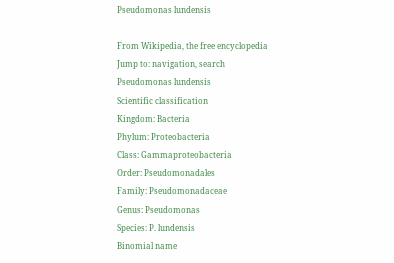Pseudomonas lundensis

From Wikipedia, the free encyclopedia
Jump to: navigation, search
Pseudomonas lundensis
Scientific classification
Kingdom: Bacteria
Phylum: Proteobacteria
Class: Gammaproteobacteria
Order: Pseudomonadales
Family: Pseudomonadaceae
Genus: Pseudomonas
Species: P. lundensis
Binomial name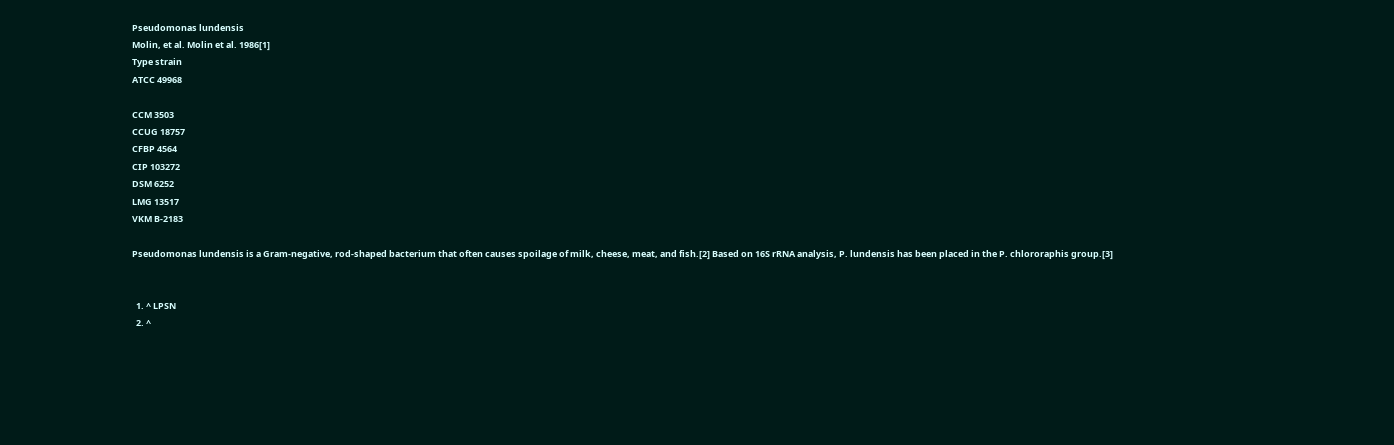Pseudomonas lundensis
Molin, et al. Molin et al. 1986[1]
Type strain
ATCC 49968

CCM 3503
CCUG 18757
CFBP 4564
CIP 103272
DSM 6252
LMG 13517
VKM B-2183

Pseudomonas lundensis is a Gram-negative, rod-shaped bacterium that often causes spoilage of milk, cheese, meat, and fish.[2] Based on 16S rRNA analysis, P. lundensis has been placed in the P. chlororaphis group.[3]


  1. ^ LPSN
  2. ^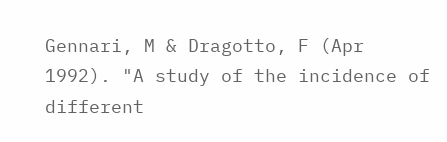Gennari, M & Dragotto, F (Apr 1992). "A study of the incidence of different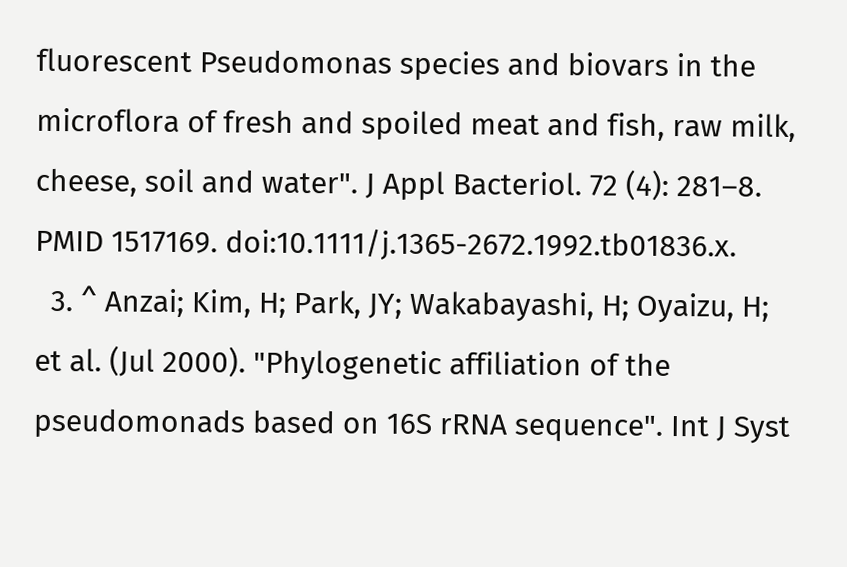fluorescent Pseudomonas species and biovars in the microflora of fresh and spoiled meat and fish, raw milk, cheese, soil and water". J Appl Bacteriol. 72 (4): 281–8. PMID 1517169. doi:10.1111/j.1365-2672.1992.tb01836.x.
  3. ^ Anzai; Kim, H; Park, JY; Wakabayashi, H; Oyaizu, H; et al. (Jul 2000). "Phylogenetic affiliation of the pseudomonads based on 16S rRNA sequence". Int J Syst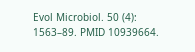Evol Microbiol. 50 (4): 1563–89. PMID 10939664.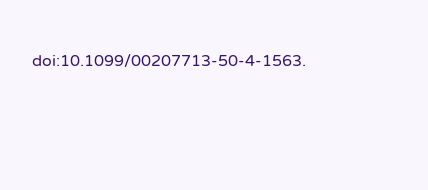doi:10.1099/00207713-50-4-1563.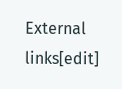External links[edit]